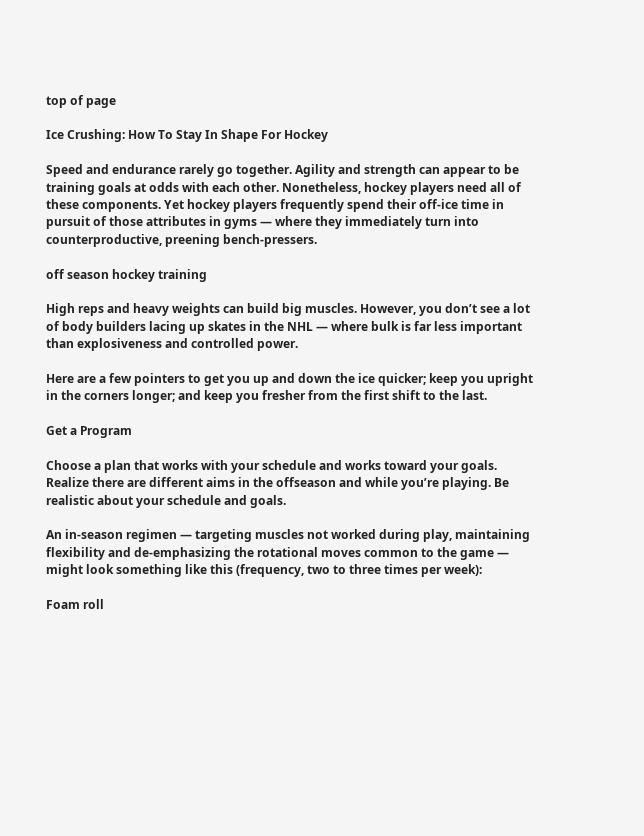top of page

Ice Crushing: How To Stay In Shape For Hockey

Speed and endurance rarely go together. Agility and strength can appear to be training goals at odds with each other. Nonetheless, hockey players need all of these components. Yet hockey players frequently spend their off-ice time in pursuit of those attributes in gyms — where they immediately turn into counterproductive, preening bench-pressers.

off season hockey training

High reps and heavy weights can build big muscles. However, you don’t see a lot of body builders lacing up skates in the NHL — where bulk is far less important than explosiveness and controlled power.

Here are a few pointers to get you up and down the ice quicker; keep you upright in the corners longer; and keep you fresher from the first shift to the last.

Get a Program

Choose a plan that works with your schedule and works toward your goals. Realize there are different aims in the offseason and while you’re playing. Be realistic about your schedule and goals.

An in-season regimen — targeting muscles not worked during play, maintaining flexibility and de-emphasizing the rotational moves common to the game — might look something like this (frequency, two to three times per week):

Foam roll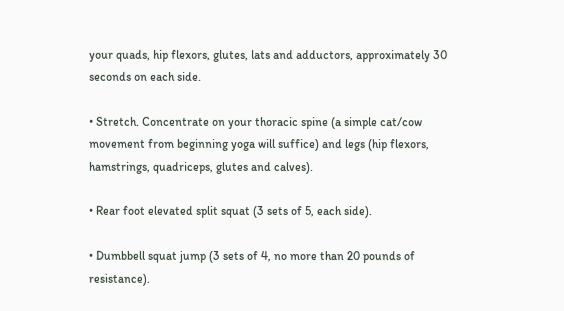your quads, hip flexors, glutes, lats and adductors, approximately 30 seconds on each side.

• Stretch. Concentrate on your thoracic spine (a simple cat/cow movement from beginning yoga will suffice) and legs (hip flexors, hamstrings, quadriceps, glutes and calves).

• Rear foot elevated split squat (3 sets of 5, each side).

• Dumbbell squat jump (3 sets of 4, no more than 20 pounds of resistance).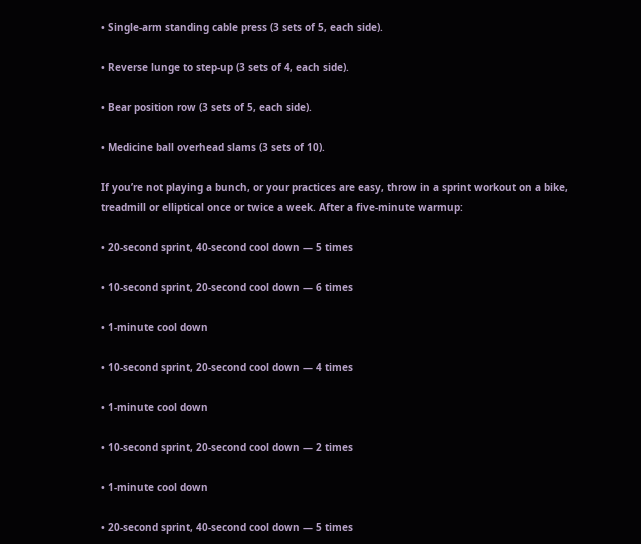• Single-arm standing cable press (3 sets of 5, each side).

• Reverse lunge to step-up (3 sets of 4, each side).

• Bear position row (3 sets of 5, each side).

• Medicine ball overhead slams (3 sets of 10).

If you’re not playing a bunch, or your practices are easy, throw in a sprint workout on a bike, treadmill or elliptical once or twice a week. After a five-minute warmup:

• 20-second sprint, 40-second cool down — 5 times

• 10-second sprint, 20-second cool down — 6 times

• 1-minute cool down

• 10-second sprint, 20-second cool down — 4 times

• 1-minute cool down

• 10-second sprint, 20-second cool down — 2 times

• 1-minute cool down

• 20-second sprint, 40-second cool down — 5 times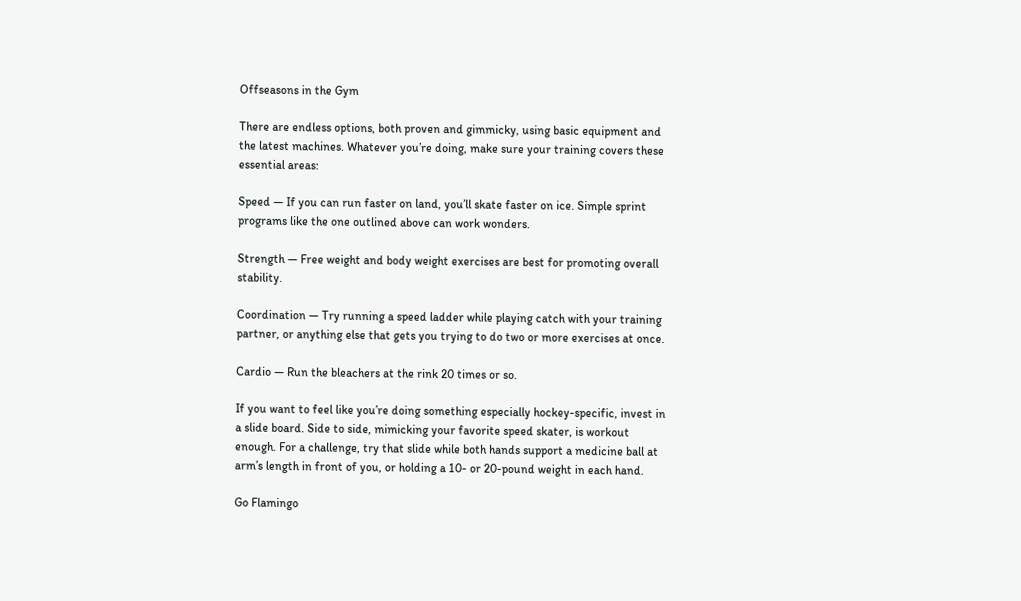Offseasons in the Gym

There are endless options, both proven and gimmicky, using basic equipment and the latest machines. Whatever you’re doing, make sure your training covers these essential areas:

Speed — If you can run faster on land, you’ll skate faster on ice. Simple sprint programs like the one outlined above can work wonders.

Strength — Free weight and body weight exercises are best for promoting overall stability.

Coordination — Try running a speed ladder while playing catch with your training partner, or anything else that gets you trying to do two or more exercises at once.

Cardio — Run the bleachers at the rink 20 times or so.

If you want to feel like you’re doing something especially hockey-specific, invest in a slide board. Side to side, mimicking your favorite speed skater, is workout enough. For a challenge, try that slide while both hands support a medicine ball at arm’s length in front of you, or holding a 10- or 20-pound weight in each hand.

Go Flamingo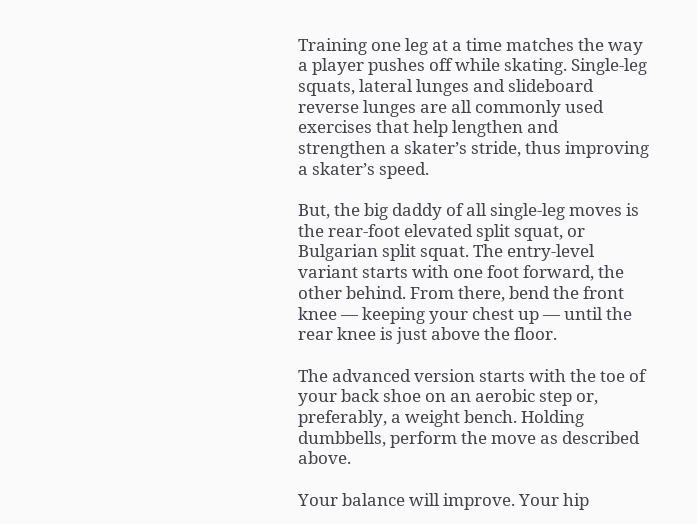Training one leg at a time matches the way a player pushes off while skating. Single-leg squats, lateral lunges and slideboard reverse lunges are all commonly used exercises that help lengthen and strengthen a skater’s stride, thus improving a skater’s speed.

But, the big daddy of all single-leg moves is the rear-foot elevated split squat, or Bulgarian split squat. The entry-level variant starts with one foot forward, the other behind. From there, bend the front knee — keeping your chest up — until the rear knee is just above the floor.

The advanced version starts with the toe of your back shoe on an aerobic step or, preferably, a weight bench. Holding dumbbells, perform the move as described above.

Your balance will improve. Your hip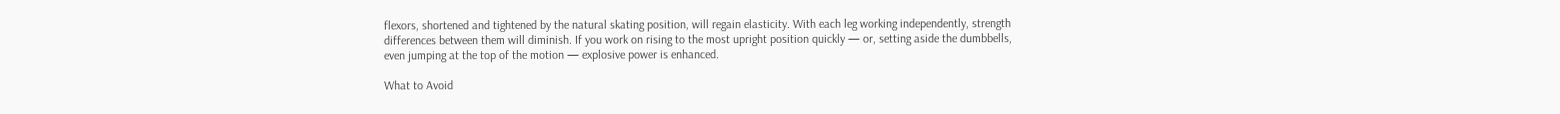flexors, shortened and tightened by the natural skating position, will regain elasticity. With each leg working independently, strength differences between them will diminish. If you work on rising to the most upright position quickly — or, setting aside the dumbbells, even jumping at the top of the motion — explosive power is enhanced.

What to Avoid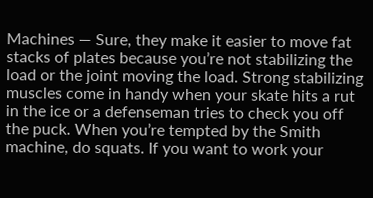Machines — Sure, they make it easier to move fat stacks of plates because you’re not stabilizing the load or the joint moving the load. Strong stabilizing muscles come in handy when your skate hits a rut in the ice or a defenseman tries to check you off the puck. When you’re tempted by the Smith machine, do squats. If you want to work your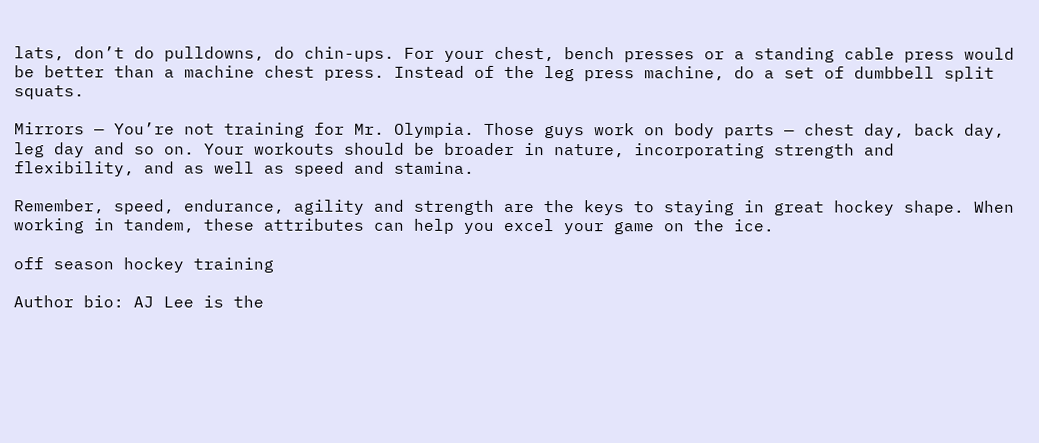lats, don’t do pulldowns, do chin-ups. For your chest, bench presses or a standing cable press would be better than a machine chest press. Instead of the leg press machine, do a set of dumbbell split squats.

Mirrors — You’re not training for Mr. Olympia. Those guys work on body parts — chest day, back day, leg day and so on. Your workouts should be broader in nature, incorporating strength and flexibility, and as well as speed and stamina.

Remember, speed, endurance, agility and strength are the keys to staying in great hockey shape. When working in tandem, these attributes can help you excel your game on the ice.

off season hockey training

Author bio: AJ Lee is the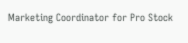Marketing Coordinator for Pro Stock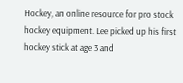Hockey, an online resource for pro stock hockey equipment. Lee picked up his first hockey stick at age 3 and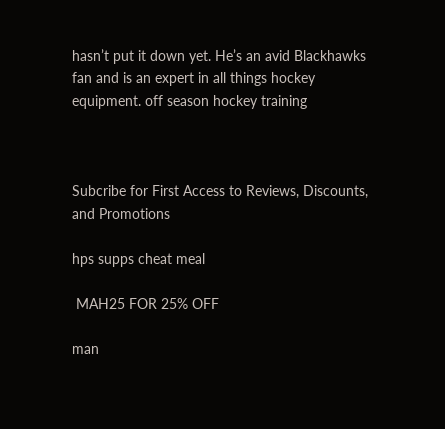hasn’t put it down yet. He’s an avid Blackhawks fan and is an expert in all things hockey equipment. off season hockey training



Subcribe for First Access to Reviews, Discounts, and Promotions

hps supps cheat meal

 MAH25 FOR 25% OFF

man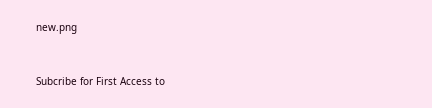new.png


Subcribe for First Access to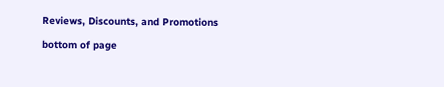Reviews, Discounts, and Promotions

bottom of page